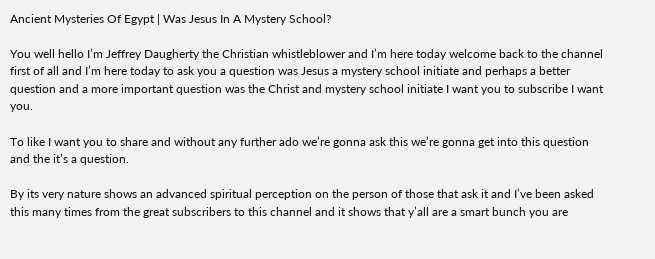Ancient Mysteries Of Egypt | Was Jesus In A Mystery School?

You well hello I’m Jeffrey Daugherty the Christian whistleblower and I’m here today welcome back to the channel first of all and I’m here today to ask you a question was Jesus a mystery school initiate and perhaps a better question and a more important question was the Christ and mystery school initiate I want you to subscribe I want you.

To like I want you to share and without any further ado we’re gonna ask this we’re gonna get into this question and the it’s a question.

By its very nature shows an advanced spiritual perception on the person of those that ask it and I’ve been asked this many times from the great subscribers to this channel and it shows that y’all are a smart bunch you are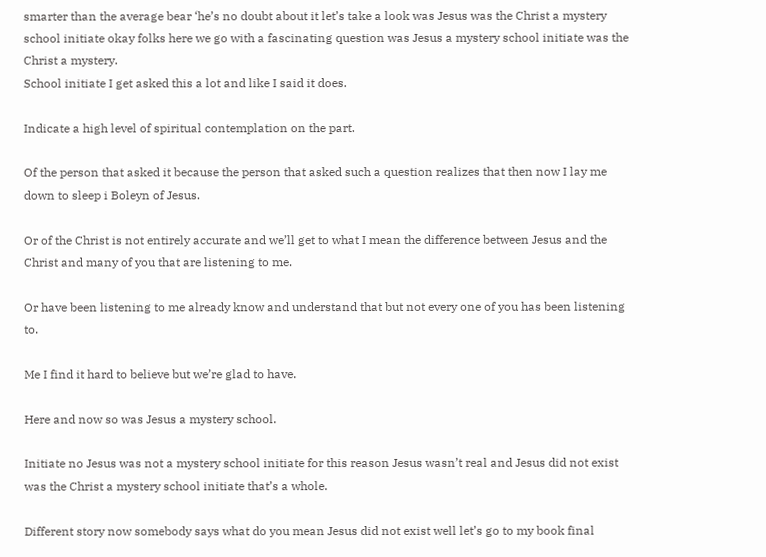smarter than the average bear ‘he’s no doubt about it let’s take a look was Jesus was the Christ a mystery school initiate okay folks here we go with a fascinating question was Jesus a mystery school initiate was the Christ a mystery.
School initiate I get asked this a lot and like I said it does.

Indicate a high level of spiritual contemplation on the part.

Of the person that asked it because the person that asked such a question realizes that then now I lay me down to sleep i Boleyn of Jesus.

Or of the Christ is not entirely accurate and we’ll get to what I mean the difference between Jesus and the Christ and many of you that are listening to me.

Or have been listening to me already know and understand that but not every one of you has been listening to.

Me I find it hard to believe but we’re glad to have.

Here and now so was Jesus a mystery school.

Initiate no Jesus was not a mystery school initiate for this reason Jesus wasn’t real and Jesus did not exist was the Christ a mystery school initiate that’s a whole.

Different story now somebody says what do you mean Jesus did not exist well let’s go to my book final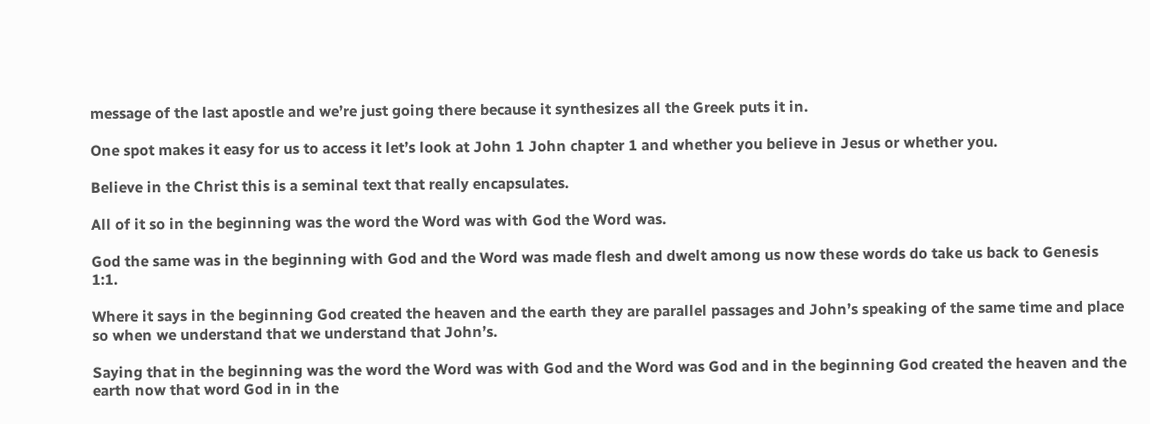message of the last apostle and we’re just going there because it synthesizes all the Greek puts it in.

One spot makes it easy for us to access it let’s look at John 1 John chapter 1 and whether you believe in Jesus or whether you.

Believe in the Christ this is a seminal text that really encapsulates.

All of it so in the beginning was the word the Word was with God the Word was.

God the same was in the beginning with God and the Word was made flesh and dwelt among us now these words do take us back to Genesis 1:1.

Where it says in the beginning God created the heaven and the earth they are parallel passages and John’s speaking of the same time and place so when we understand that we understand that John’s.

Saying that in the beginning was the word the Word was with God and the Word was God and in the beginning God created the heaven and the earth now that word God in in the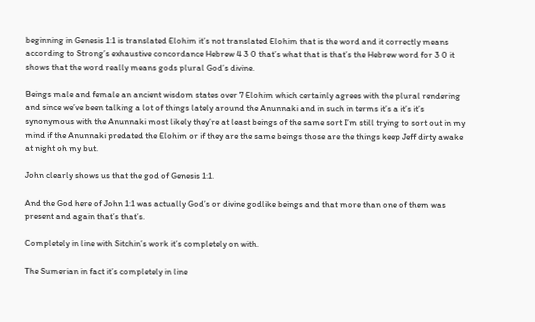beginning in Genesis 1:1 is translated Elohim it’s not translated Elohim that is the word and it correctly means according to Strong’s exhaustive concordance Hebrew 4 3 0 that’s what that is that’s the Hebrew word for 3 0 it shows that the word really means gods plural God’s divine.

Beings male and female an ancient wisdom states over 7 Elohim which certainly agrees with the plural rendering and since we’ve been talking a lot of things lately around the Anunnaki and in such in terms it’s a it’s it’s synonymous with the Anunnaki most likely they’re at least beings of the same sort I’m still trying to sort out in my mind if the Anunnaki predated the Elohim or if they are the same beings those are the things keep Jeff dirty awake at night oh my but.

John clearly shows us that the god of Genesis 1:1.

And the God here of John 1:1 was actually God’s or divine godlike beings and that more than one of them was present and again that’s that’s.

Completely in line with Sitchin’s work it’s completely on with.

The Sumerian in fact it’s completely in line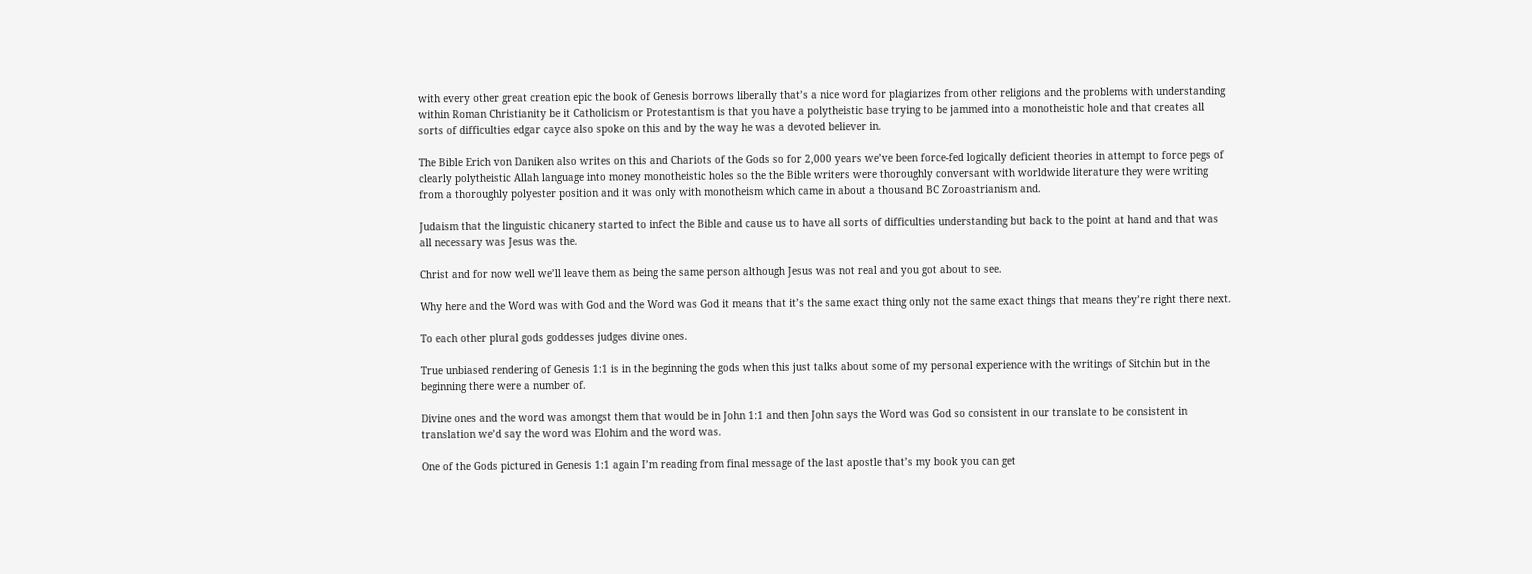with every other great creation epic the book of Genesis borrows liberally that’s a nice word for plagiarizes from other religions and the problems with understanding within Roman Christianity be it Catholicism or Protestantism is that you have a polytheistic base trying to be jammed into a monotheistic hole and that creates all sorts of difficulties edgar cayce also spoke on this and by the way he was a devoted believer in.

The Bible Erich von Daniken also writes on this and Chariots of the Gods so for 2,000 years we’ve been force-fed logically deficient theories in attempt to force pegs of clearly polytheistic Allah language into money monotheistic holes so the the Bible writers were thoroughly conversant with worldwide literature they were writing from a thoroughly polyester position and it was only with monotheism which came in about a thousand BC Zoroastrianism and.

Judaism that the linguistic chicanery started to infect the Bible and cause us to have all sorts of difficulties understanding but back to the point at hand and that was all necessary was Jesus was the.

Christ and for now well we’ll leave them as being the same person although Jesus was not real and you got about to see.

Why here and the Word was with God and the Word was God it means that it’s the same exact thing only not the same exact things that means they’re right there next.

To each other plural gods goddesses judges divine ones.

True unbiased rendering of Genesis 1:1 is in the beginning the gods when this just talks about some of my personal experience with the writings of Sitchin but in the beginning there were a number of.

Divine ones and the word was amongst them that would be in John 1:1 and then John says the Word was God so consistent in our translate to be consistent in translation we’d say the word was Elohim and the word was.

One of the Gods pictured in Genesis 1:1 again I’m reading from final message of the last apostle that’s my book you can get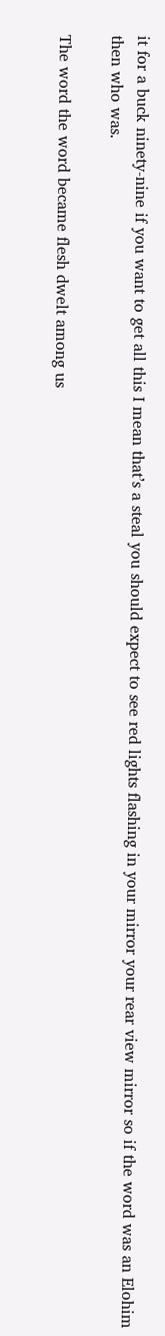it for a buck ninety-nine if you want to get all this I mean that’s a steal you should expect to see red lights flashing in your mirror your rear view mirror so if the word was an Elohim then who was.

The word the word became flesh dwelt among us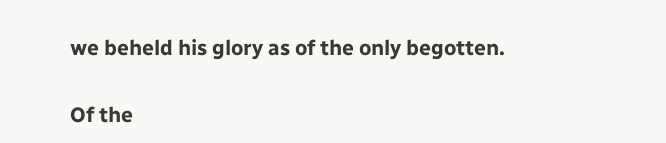we beheld his glory as of the only begotten.

Of the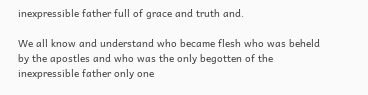inexpressible father full of grace and truth and.

We all know and understand who became flesh who was beheld by the apostles and who was the only begotten of the inexpressible father only one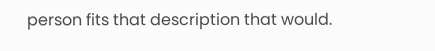person fits that description that would.